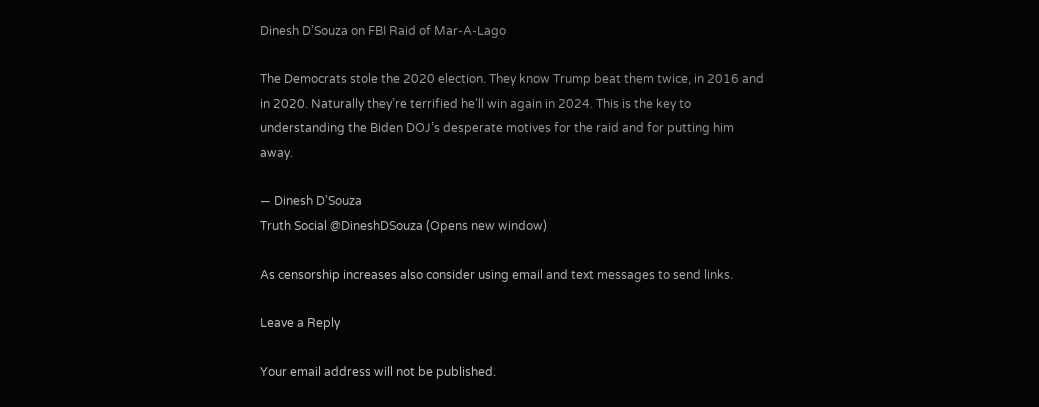Dinesh D’Souza on FBI Raid of Mar-A-Lago

The Democrats stole the 2020 election. They know Trump beat them twice, in 2016 and in 2020. Naturally they’re terrified he’ll win again in 2024. This is the key to understanding the Biden DOJ’s desperate motives for the raid and for putting him away.

— Dinesh D'Souza
Truth Social @DineshDSouza (Opens new window)

As censorship increases also consider using email and text messages to send links.

Leave a Reply

Your email address will not be published.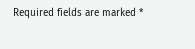Required fields are marked *